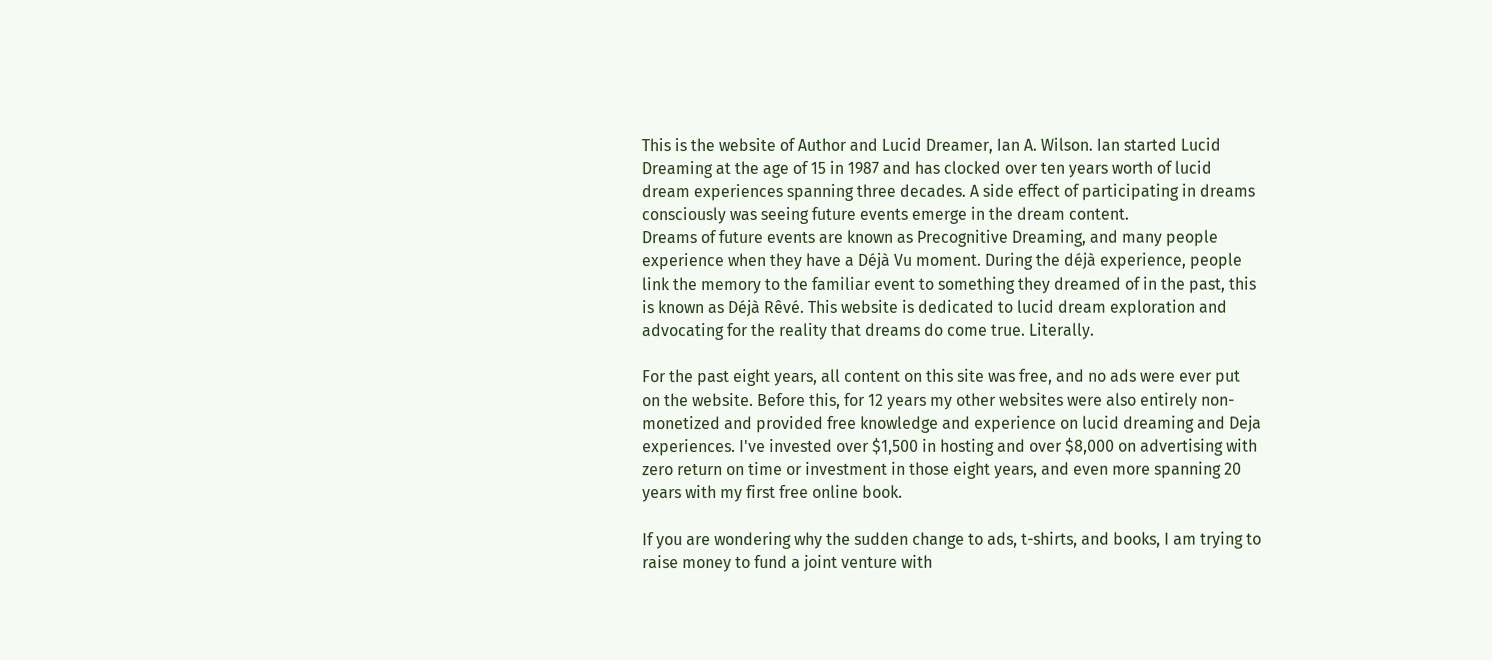This is the website of Author and Lucid Dreamer, Ian A. Wilson. Ian started Lucid Dreaming at the age of 15 in 1987 and has clocked over ten years worth of lucid dream experiences spanning three decades. A side effect of participating in dreams consciously was seeing future events emerge in the dream content.
Dreams of future events are known as Precognitive Dreaming, and many people experience when they have a Déjà Vu moment. During the déjà experience, people link the memory to the familiar event to something they dreamed of in the past, this is known as Déjà Rêvé. This website is dedicated to lucid dream exploration and advocating for the reality that dreams do come true. Literally.

For the past eight years, all content on this site was free, and no ads were ever put on the website. Before this, for 12 years my other websites were also entirely non-monetized and provided free knowledge and experience on lucid dreaming and Deja experiences. I've invested over $1,500 in hosting and over $8,000 on advertising with zero return on time or investment in those eight years, and even more spanning 20 years with my first free online book.

If you are wondering why the sudden change to ads, t-shirts, and books, I am trying to raise money to fund a joint venture with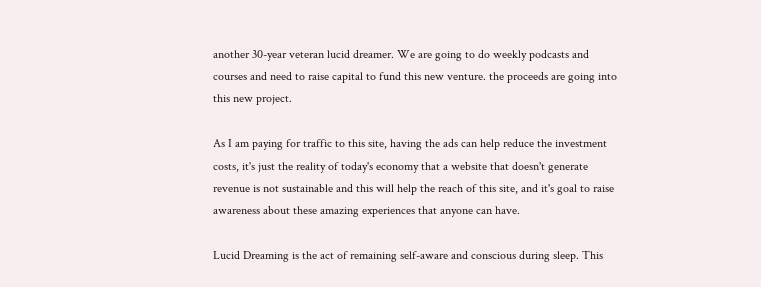another 30-year veteran lucid dreamer. We are going to do weekly podcasts and courses and need to raise capital to fund this new venture. the proceeds are going into this new project.

As I am paying for traffic to this site, having the ads can help reduce the investment costs, it's just the reality of today's economy that a website that doesn't generate revenue is not sustainable and this will help the reach of this site, and it's goal to raise awareness about these amazing experiences that anyone can have.

Lucid Dreaming is the act of remaining self-aware and conscious during sleep. This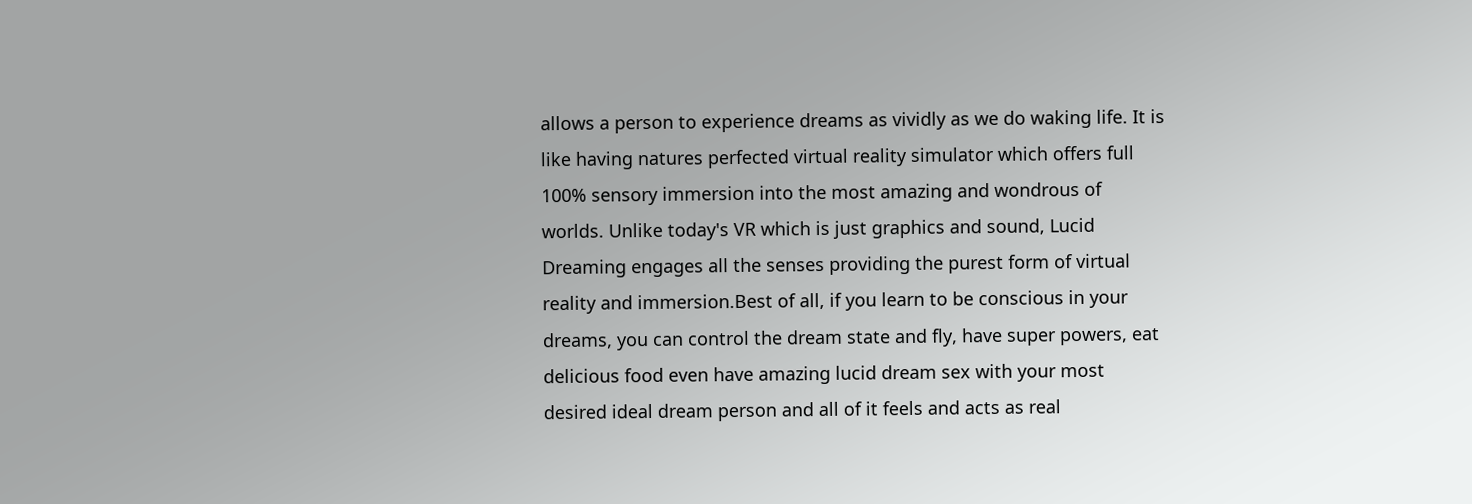allows a person to experience dreams as vividly as we do waking life. It is like having natures perfected virtual reality simulator which offers full 100% sensory immersion into the most amazing and wondrous of worlds. Unlike today's VR which is just graphics and sound, Lucid Dreaming engages all the senses providing the purest form of virtual reality and immersion.Best of all, if you learn to be conscious in your dreams, you can control the dream state and fly, have super powers, eat delicious food even have amazing lucid dream sex with your most desired ideal dream person and all of it feels and acts as real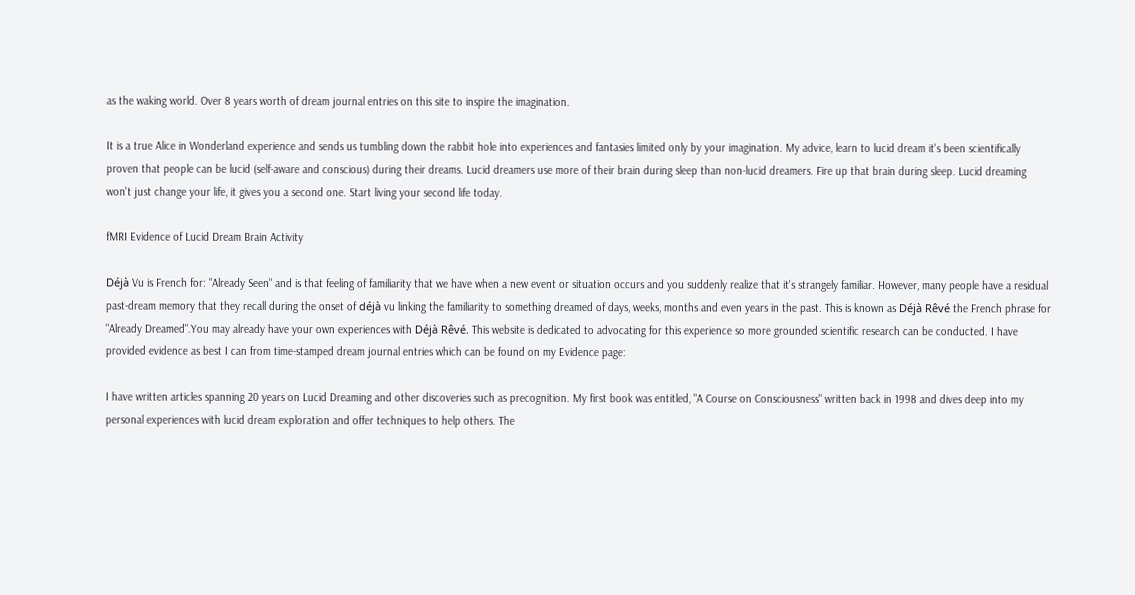as the waking world. Over 8 years worth of dream journal entries on this site to inspire the imagination.

It is a true Alice in Wonderland experience and sends us tumbling down the rabbit hole into experiences and fantasies limited only by your imagination. My advice, learn to lucid dream it's been scientifically proven that people can be lucid (self-aware and conscious) during their dreams. Lucid dreamers use more of their brain during sleep than non-lucid dreamers. Fire up that brain during sleep. Lucid dreaming won't just change your life, it gives you a second one. Start living your second life today.

fMRI Evidence of Lucid Dream Brain Activity

Déjà Vu is French for: "Already Seen" and is that feeling of familiarity that we have when a new event or situation occurs and you suddenly realize that it's strangely familiar. However, many people have a residual past-dream memory that they recall during the onset of déjà vu linking the familiarity to something dreamed of days, weeks, months and even years in the past. This is known as Déjà Rêvé the French phrase for "Already Dreamed".You may already have your own experiences with Déjà Rêvé. This website is dedicated to advocating for this experience so more grounded scientific research can be conducted. I have provided evidence as best I can from time-stamped dream journal entries which can be found on my Evidence page:

I have written articles spanning 20 years on Lucid Dreaming and other discoveries such as precognition. My first book was entitled, "A Course on Consciousness" written back in 1998 and dives deep into my personal experiences with lucid dream exploration and offer techniques to help others. The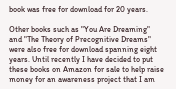book was free for download for 20 years.

Other books such as "You Are Dreaming" and "The Theory of Precognitive Dreams" were also free for download spanning eight years. Until recently I have decided to put these books on Amazon for sale to help raise money for an awareness project that I am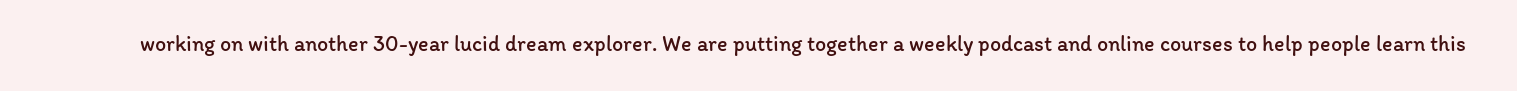working on with another 30-year lucid dream explorer. We are putting together a weekly podcast and online courses to help people learn this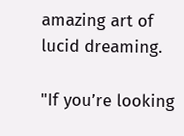amazing art of lucid dreaming.

"If you’re looking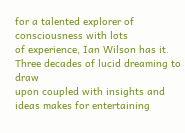for a talented explorer of consciousness with lots
of experience, Ian Wilson has it. Three decades of lucid dreaming to draw
upon coupled with insights and ideas makes for entertaining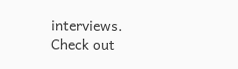interviews.
Check out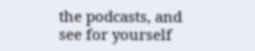the podcasts, and see for yourself